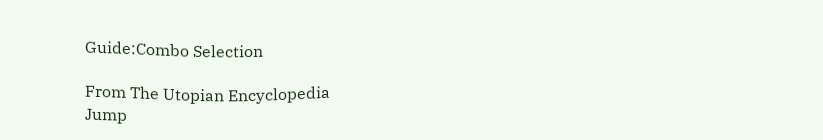Guide:Combo Selection

From The Utopian Encyclopedia
Jump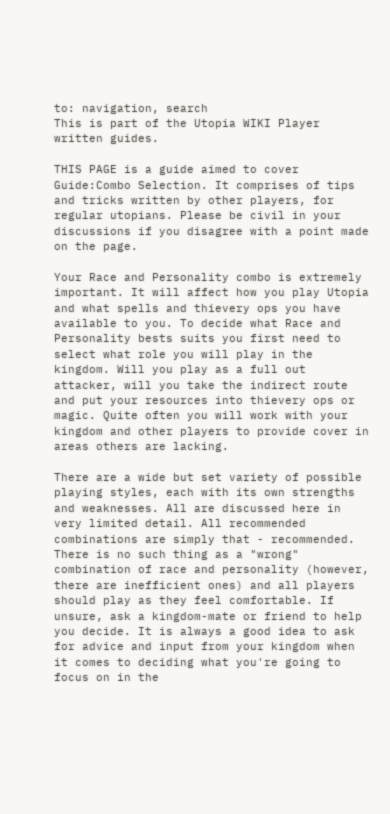to: navigation, search
This is part of the Utopia WIKI Player written guides.

THIS PAGE is a guide aimed to cover Guide:Combo Selection. It comprises of tips and tricks written by other players, for regular utopians. Please be civil in your discussions if you disagree with a point made on the page.

Your Race and Personality combo is extremely important. It will affect how you play Utopia and what spells and thievery ops you have available to you. To decide what Race and Personality bests suits you first need to select what role you will play in the kingdom. Will you play as a full out attacker, will you take the indirect route and put your resources into thievery ops or magic. Quite often you will work with your kingdom and other players to provide cover in areas others are lacking.

There are a wide but set variety of possible playing styles, each with its own strengths and weaknesses. All are discussed here in very limited detail. All recommended combinations are simply that - recommended. There is no such thing as a "wrong" combination of race and personality (however, there are inefficient ones) and all players should play as they feel comfortable. If unsure, ask a kingdom-mate or friend to help you decide. It is always a good idea to ask for advice and input from your kingdom when it comes to deciding what you're going to focus on in the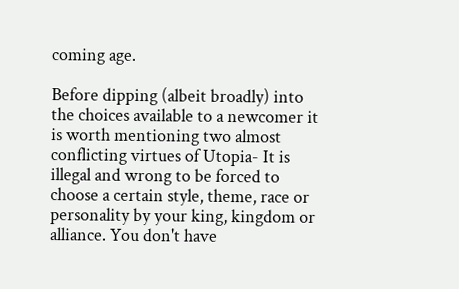coming age.

Before dipping (albeit broadly) into the choices available to a newcomer it is worth mentioning two almost conflicting virtues of Utopia- It is illegal and wrong to be forced to choose a certain style, theme, race or personality by your king, kingdom or alliance. You don't have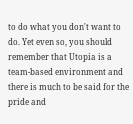to do what you don't want to do. Yet even so, you should remember that Utopia is a team-based environment and there is much to be said for the pride and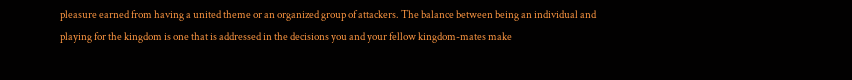pleasure earned from having a united theme or an organized group of attackers. The balance between being an individual and playing for the kingdom is one that is addressed in the decisions you and your fellow kingdom-mates make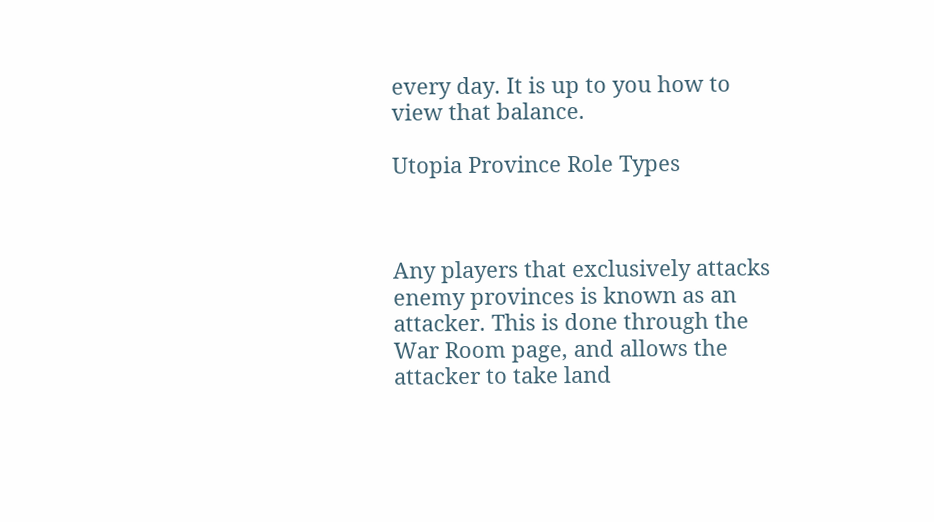every day. It is up to you how to view that balance.

Utopia Province Role Types



Any players that exclusively attacks enemy provinces is known as an attacker. This is done through the War Room page, and allows the attacker to take land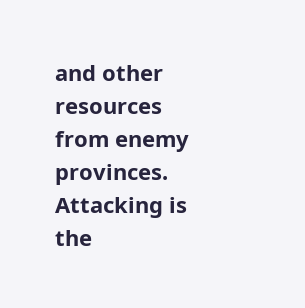and other resources from enemy provinces. Attacking is the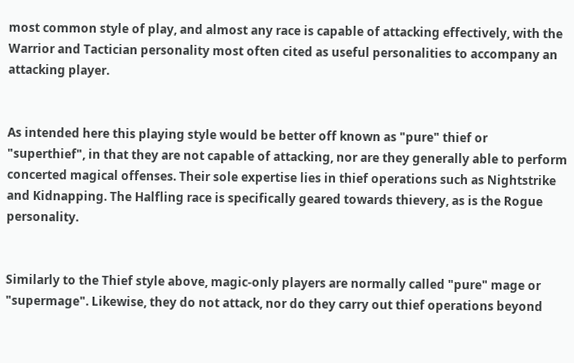most common style of play, and almost any race is capable of attacking effectively, with the Warrior and Tactician personality most often cited as useful personalities to accompany an attacking player.


As intended here this playing style would be better off known as "pure" thief or "superthief", in that they are not capable of attacking, nor are they generally able to perform concerted magical offenses. Their sole expertise lies in thief operations such as Nightstrike and Kidnapping. The Halfling race is specifically geared towards thievery, as is the Rogue personality.


Similarly to the Thief style above, magic-only players are normally called "pure" mage or "supermage". Likewise, they do not attack, nor do they carry out thief operations beyond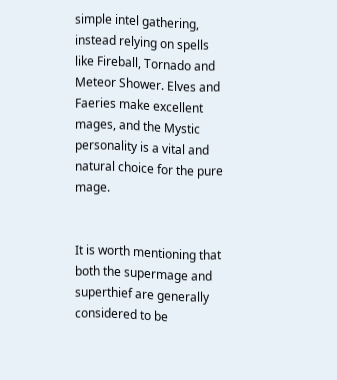simple intel gathering, instead relying on spells like Fireball, Tornado and Meteor Shower. Elves and Faeries make excellent mages, and the Mystic personality is a vital and natural choice for the pure mage.


It is worth mentioning that both the supermage and superthief are generally considered to be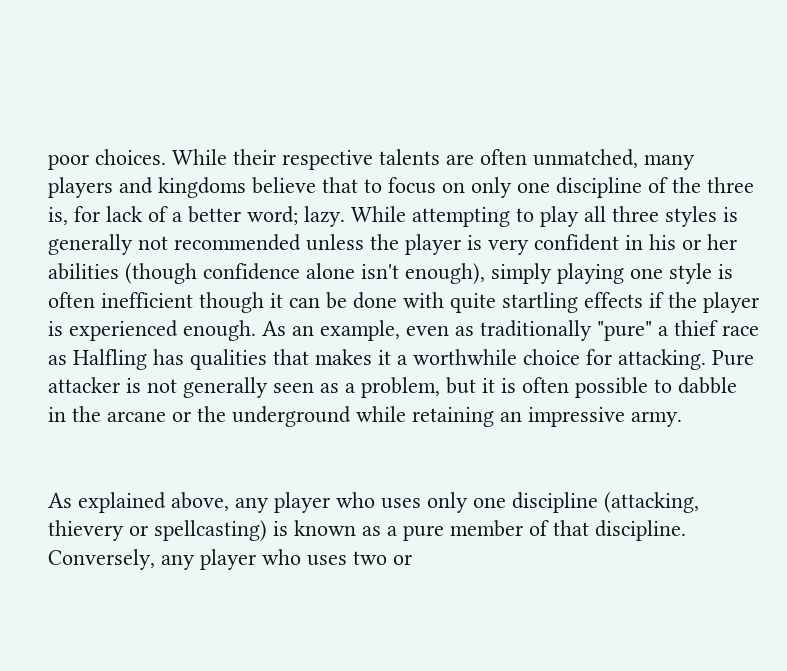poor choices. While their respective talents are often unmatched, many players and kingdoms believe that to focus on only one discipline of the three is, for lack of a better word; lazy. While attempting to play all three styles is generally not recommended unless the player is very confident in his or her abilities (though confidence alone isn't enough), simply playing one style is often inefficient though it can be done with quite startling effects if the player is experienced enough. As an example, even as traditionally "pure" a thief race as Halfling has qualities that makes it a worthwhile choice for attacking. Pure attacker is not generally seen as a problem, but it is often possible to dabble in the arcane or the underground while retaining an impressive army.


As explained above, any player who uses only one discipline (attacking, thievery or spellcasting) is known as a pure member of that discipline. Conversely, any player who uses two or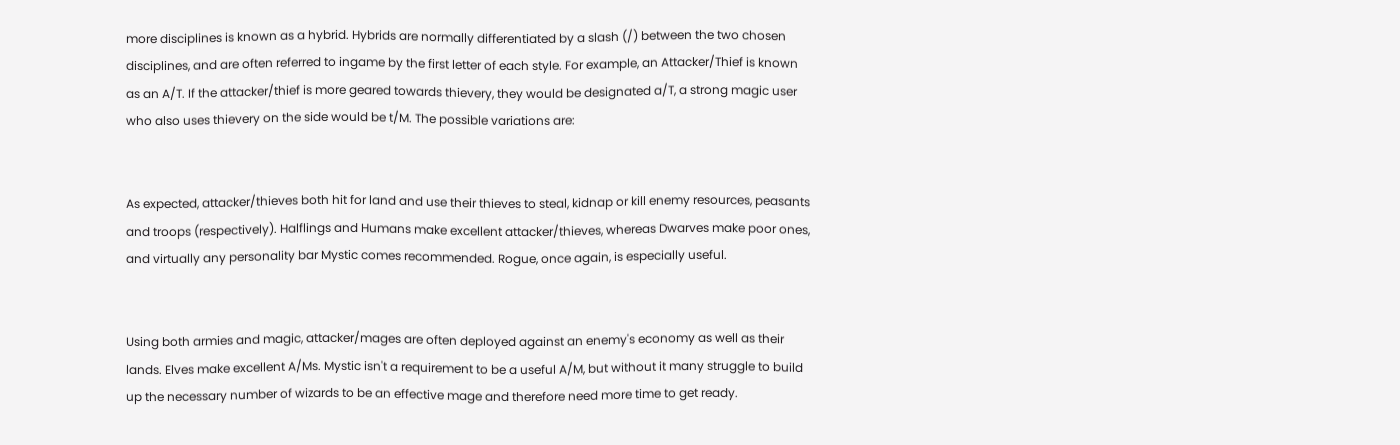more disciplines is known as a hybrid. Hybrids are normally differentiated by a slash (/) between the two chosen disciplines, and are often referred to ingame by the first letter of each style. For example, an Attacker/Thief is known as an A/T. If the attacker/thief is more geared towards thievery, they would be designated a/T, a strong magic user who also uses thievery on the side would be t/M. The possible variations are:


As expected, attacker/thieves both hit for land and use their thieves to steal, kidnap or kill enemy resources, peasants and troops (respectively). Halflings and Humans make excellent attacker/thieves, whereas Dwarves make poor ones, and virtually any personality bar Mystic comes recommended. Rogue, once again, is especially useful.


Using both armies and magic, attacker/mages are often deployed against an enemy's economy as well as their lands. Elves make excellent A/Ms. Mystic isn't a requirement to be a useful A/M, but without it many struggle to build up the necessary number of wizards to be an effective mage and therefore need more time to get ready.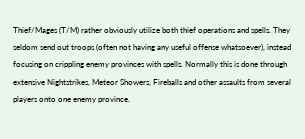Thief/Mages (T/M) rather obviously utilize both thief operations and spells. They seldom send out troops (often not having any useful offense whatsoever), instead focusing on crippling enemy provinces with spells. Normally this is done through extensive Nightstrikes, Meteor Showers, Fireballs and other assaults from several players onto one enemy province.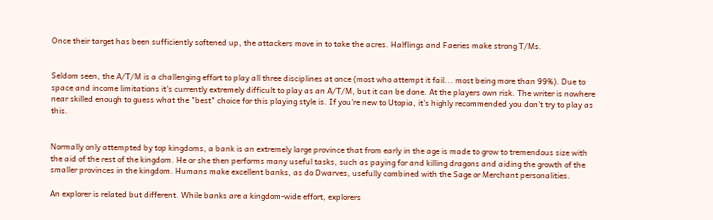Once their target has been sufficiently softened up, the attackers move in to take the acres. Halflings and Faeries make strong T/Ms.


Seldom seen, the A/T/M is a challenging effort to play all three disciplines at once (most who attempt it fail... most being more than 99%). Due to space and income limitations it's currently extremely difficult to play as an A/T/M, but it can be done. At the players own risk. The writer is nowhere near skilled enough to guess what the "best" choice for this playing style is. If you're new to Utopia, it's highly recommended you don't try to play as this.


Normally only attempted by top kingdoms, a bank is an extremely large province that from early in the age is made to grow to tremendous size with the aid of the rest of the kingdom. He or she then performs many useful tasks, such as paying for and killing dragons and aiding the growth of the smaller provinces in the kingdom. Humans make excellent banks, as do Dwarves, usefully combined with the Sage or Merchant personalities.

An explorer is related but different. While banks are a kingdom-wide effort, explorers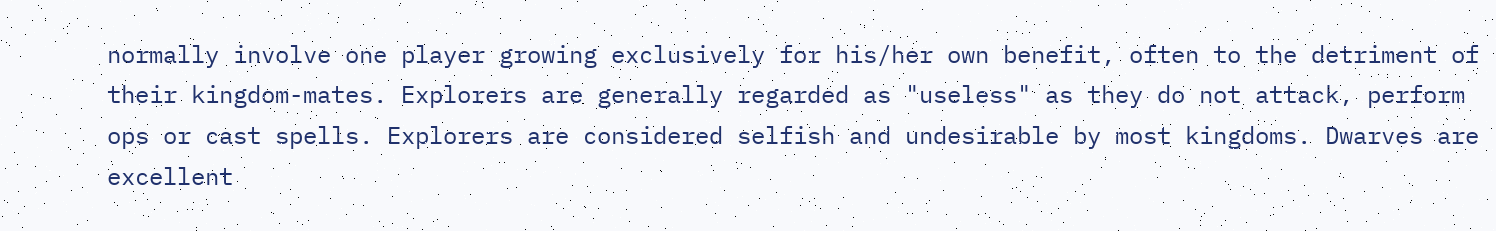normally involve one player growing exclusively for his/her own benefit, often to the detriment of their kingdom-mates. Explorers are generally regarded as "useless" as they do not attack, perform ops or cast spells. Explorers are considered selfish and undesirable by most kingdoms. Dwarves are excellent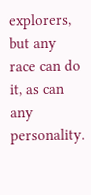explorers, but any race can do it, as can any personality.